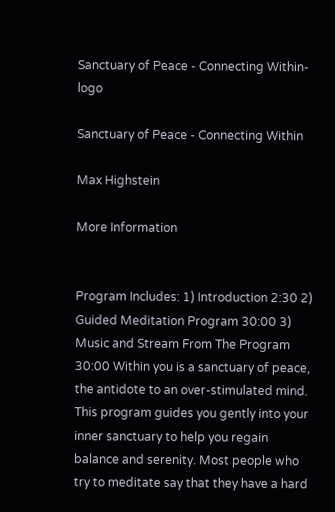Sanctuary of Peace - Connecting Within-logo

Sanctuary of Peace - Connecting Within

Max Highstein

More Information


Program Includes: 1) Introduction 2:30 2) Guided Meditation Program 30:00 3) Music and Stream From The Program 30:00 Within you is a sanctuary of peace, the antidote to an over-stimulated mind. This program guides you gently into your inner sanctuary to help you regain balance and serenity. Most people who try to meditate say that they have a hard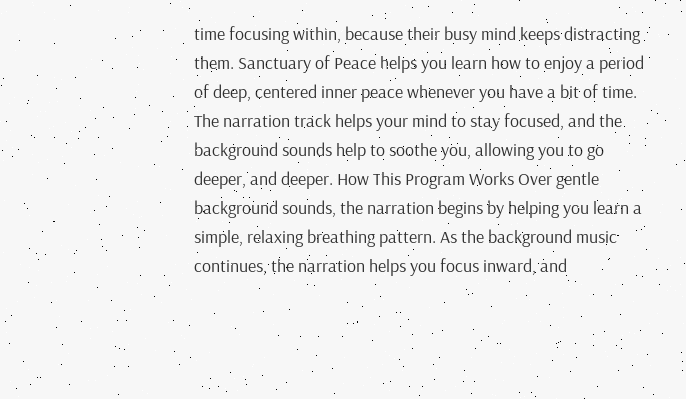time focusing within, because their busy mind keeps distracting them. Sanctuary of Peace helps you learn how to enjoy a period of deep, centered inner peace whenever you have a bit of time. The narration track helps your mind to stay focused, and the background sounds help to soothe you, allowing you to go deeper, and deeper. How This Program Works Over gentle background sounds, the narration begins by helping you learn a simple, relaxing breathing pattern. As the background music continues, the narration helps you focus inward, and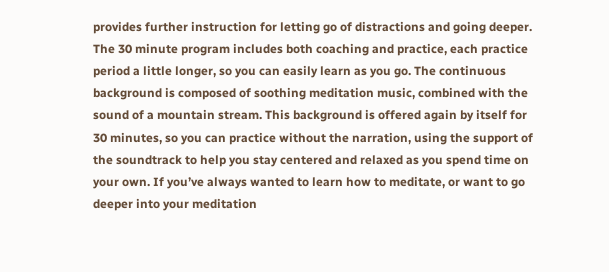provides further instruction for letting go of distractions and going deeper. The 30 minute program includes both coaching and practice, each practice period a little longer, so you can easily learn as you go. The continuous background is composed of soothing meditation music, combined with the sound of a mountain stream. This background is offered again by itself for 30 minutes, so you can practice without the narration, using the support of the soundtrack to help you stay centered and relaxed as you spend time on your own. If you’ve always wanted to learn how to meditate, or want to go deeper into your meditation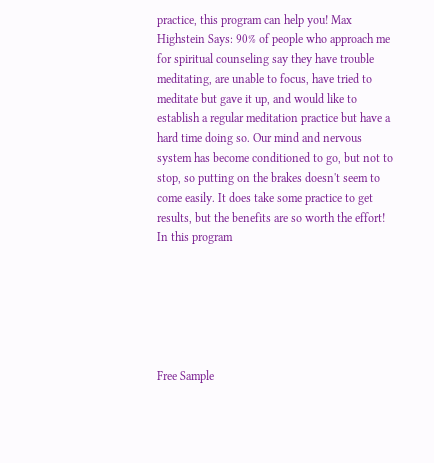practice, this program can help you! Max Highstein Says: 90% of people who approach me for spiritual counseling say they have trouble meditating, are unable to focus, have tried to meditate but gave it up, and would like to establish a regular meditation practice but have a hard time doing so. Our mind and nervous system has become conditioned to go, but not to stop, so putting on the brakes doesn't seem to come easily. It does take some practice to get results, but the benefits are so worth the effort! In this program






Free Sample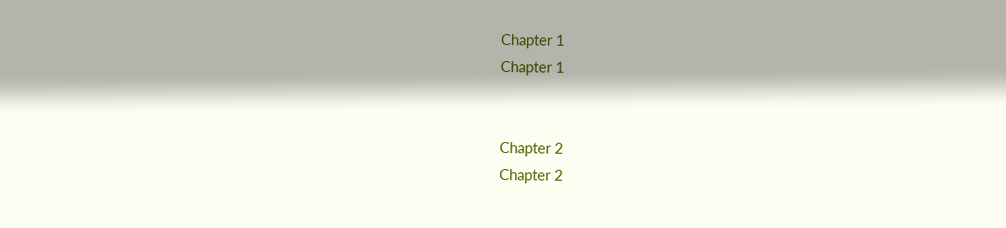Chapter 1
Chapter 1


Chapter 2
Chapter 2